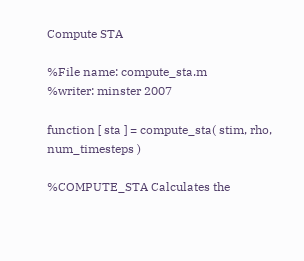Compute STA

%File name: compute_sta.m
%writer: minster 2007

function [ sta ] = compute_sta( stim, rho, num_timesteps )

%COMPUTE_STA Calculates the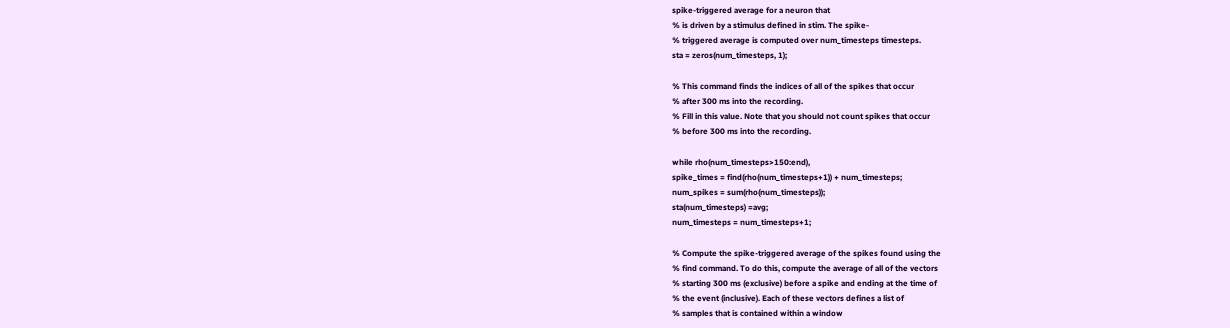spike-triggered average for a neuron that
% is driven by a stimulus defined in stim. The spike-
% triggered average is computed over num_timesteps timesteps.
sta = zeros(num_timesteps, 1);

% This command finds the indices of all of the spikes that occur
% after 300 ms into the recording.
% Fill in this value. Note that you should not count spikes that occur
% before 300 ms into the recording.

while rho(num_timesteps>150:end),
spike_times = find(rho(num_timesteps+1)) + num_timesteps;
num_spikes = sum(rho(num_timesteps));
sta(num_timesteps) =avg;
num_timesteps = num_timesteps+1;

% Compute the spike-triggered average of the spikes found using the
% find command. To do this, compute the average of all of the vectors
% starting 300 ms (exclusive) before a spike and ending at the time of
% the event (inclusive). Each of these vectors defines a list of
% samples that is contained within a window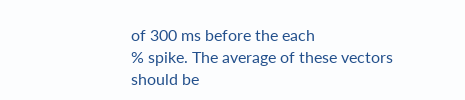of 300 ms before the each
% spike. The average of these vectors should be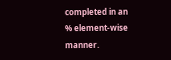completed in an
% element-wise manner.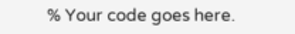% Your code goes here.